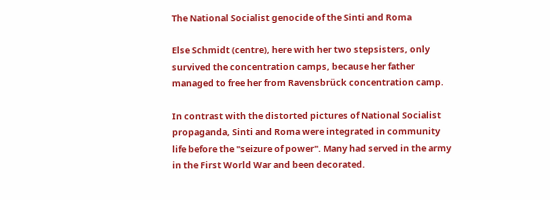The National Socialist genocide of the Sinti and Roma

Else Schmidt (centre), here with her two stepsisters, only survived the concentration camps, because her father managed to free her from Ravensbrück concentration camp.

In contrast with the distorted pictures of National Socialist propaganda, Sinti and Roma were integrated in community life before the "seizure of power". Many had served in the army in the First World War and been decorated.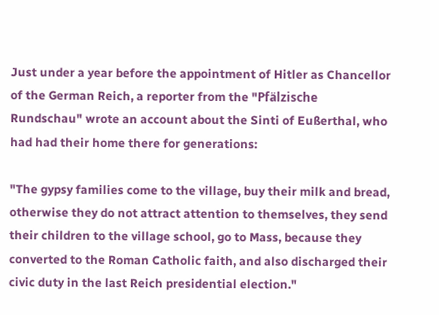Just under a year before the appointment of Hitler as Chancellor of the German Reich, a reporter from the "Pfälzische Rundschau" wrote an account about the Sinti of Eußerthal, who had had their home there for generations:

"The gypsy families come to the village, buy their milk and bread, otherwise they do not attract attention to themselves, they send their children to the village school, go to Mass, because they converted to the Roman Catholic faith, and also discharged their civic duty in the last Reich presidential election."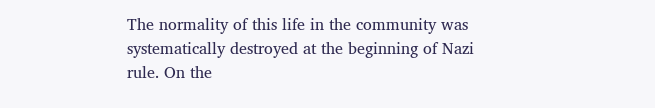The normality of this life in the community was systematically destroyed at the beginning of Nazi rule. On the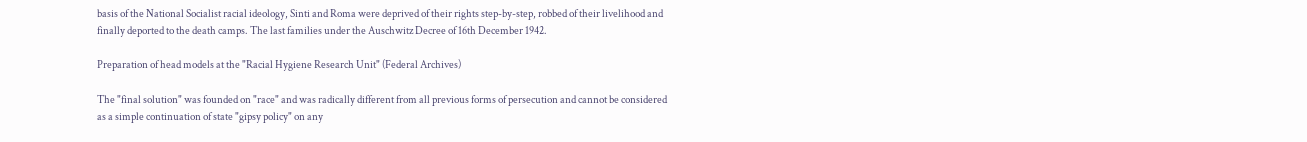basis of the National Socialist racial ideology, Sinti and Roma were deprived of their rights step-by-step, robbed of their livelihood and finally deported to the death camps. The last families under the Auschwitz Decree of 16th December 1942.

Preparation of head models at the "Racial Hygiene Research Unit" (Federal Archives)

The "final solution" was founded on "race" and was radically different from all previous forms of persecution and cannot be considered as a simple continuation of state "gipsy policy" on any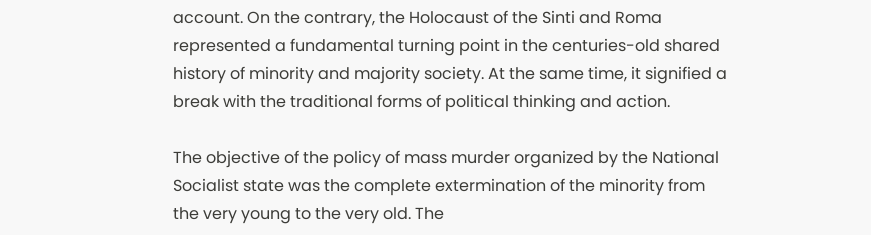account. On the contrary, the Holocaust of the Sinti and Roma represented a fundamental turning point in the centuries-old shared history of minority and majority society. At the same time, it signified a break with the traditional forms of political thinking and action.

The objective of the policy of mass murder organized by the National Socialist state was the complete extermination of the minority from the very young to the very old. The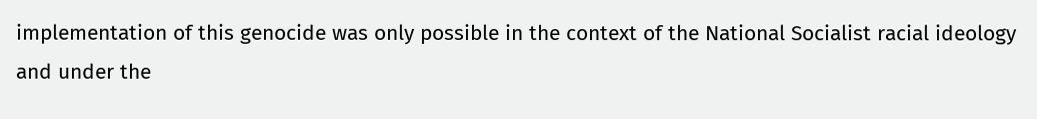implementation of this genocide was only possible in the context of the National Socialist racial ideology and under the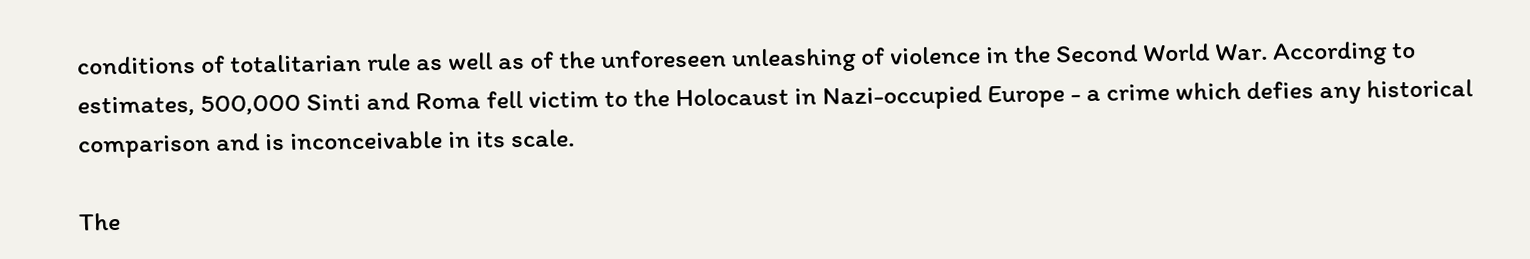conditions of totalitarian rule as well as of the unforeseen unleashing of violence in the Second World War. According to estimates, 500,000 Sinti and Roma fell victim to the Holocaust in Nazi-occupied Europe - a crime which defies any historical comparison and is inconceivable in its scale.

The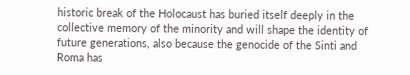historic break of the Holocaust has buried itself deeply in the collective memory of the minority and will shape the identity of future generations, also because the genocide of the Sinti and Roma has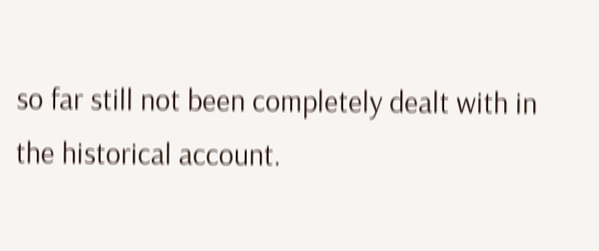so far still not been completely dealt with in the historical account.